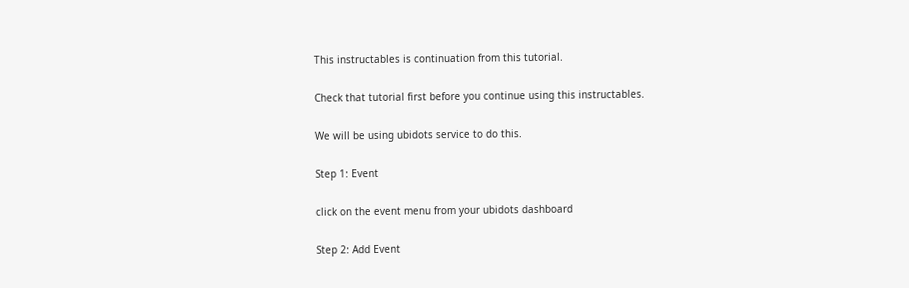This instructables is continuation from this tutorial.

Check that tutorial first before you continue using this instructables.

We will be using ubidots service to do this.

Step 1: Event

click on the event menu from your ubidots dashboard

Step 2: Add Event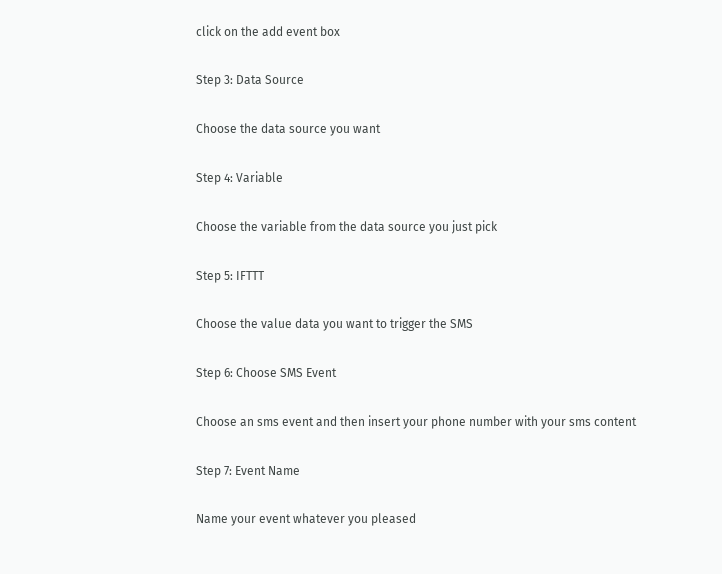click on the add event box

Step 3: Data Source

Choose the data source you want

Step 4: Variable

Choose the variable from the data source you just pick

Step 5: IFTTT

Choose the value data you want to trigger the SMS

Step 6: Choose SMS Event

Choose an sms event and then insert your phone number with your sms content

Step 7: Event Name

Name your event whatever you pleased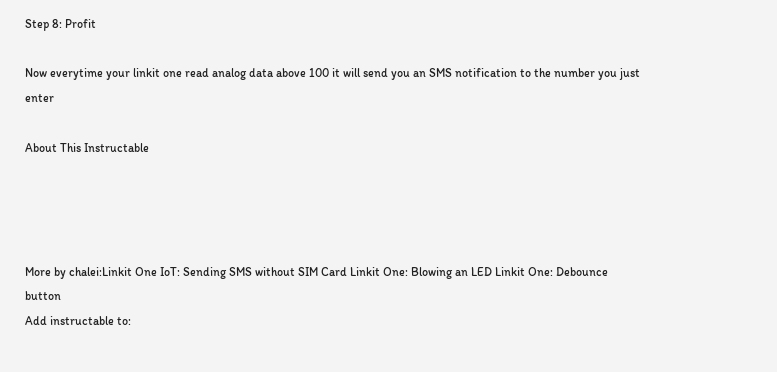Step 8: Profit

Now everytime your linkit one read analog data above 100 it will send you an SMS notification to the number you just enter

About This Instructable




More by chalei:Linkit One IoT: Sending SMS without SIM Card Linkit One: Blowing an LED Linkit One: Debounce button
Add instructable to: